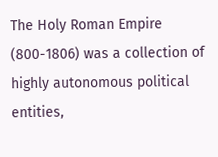The Holy Roman Empire (800-1806) was a collection of highly autonomous political entities,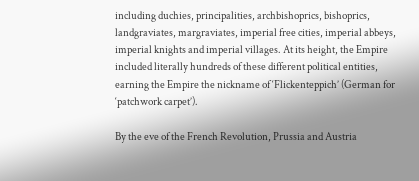including duchies, principalities, archbishoprics, bishoprics, landgraviates, margraviates, imperial free cities, imperial abbeys, imperial knights and imperial villages. At its height, the Empire included literally hundreds of these different political entities, earning the Empire the nickname of ‘Flickenteppich’ (German for ‘patchwork carpet’).

By the eve of the French Revolution, Prussia and Austria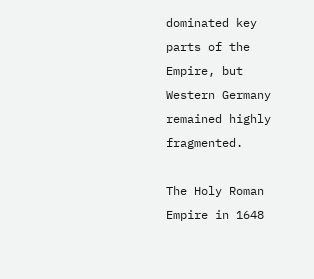dominated key parts of the Empire, but Western Germany remained highly fragmented.

The Holy Roman Empire in 1648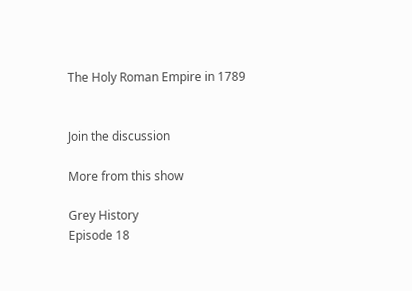The Holy Roman Empire in 1789


Join the discussion

More from this show

Grey History
Episode 18